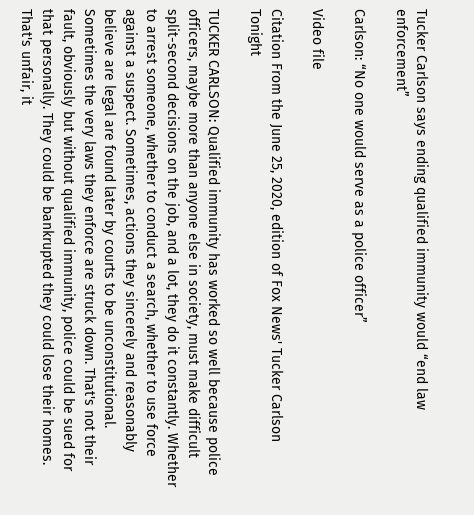Tucker Carlson says ending qualified immunity would “end law enforcement”

Carlson: “No one would serve as a police officer”

Video file

Citation From the June 25, 2020, edition of Fox News' Tucker Carlson Tonight

TUCKER CARLSON: Qualified immunity has worked so well because police officers, maybe more than anyone else in society, must make difficult split-second decisions on the job, and a lot, they do it constantly. Whether to arrest someone, whether to conduct a search, whether to use force against a suspect. Sometimes, actions they sincerely and reasonably believe are legal are found later by courts to be unconstitutional. Sometimes the very laws they enforce are struck down. That's not their fault, obviously but without qualified immunity, police could be sued for that personally. They could be bankrupted they could lose their homes. That's unfair, it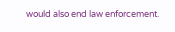would also end law enforcement.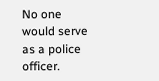No one would serve as a police officer.